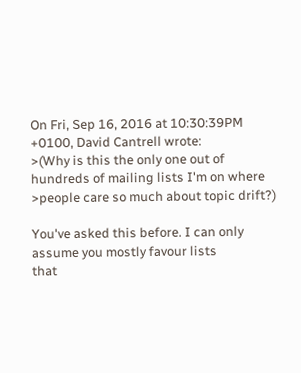On Fri, Sep 16, 2016 at 10:30:39PM +0100, David Cantrell wrote:
>(Why is this the only one out of hundreds of mailing lists I'm on where
>people care so much about topic drift?)

You've asked this before. I can only assume you mostly favour lists
that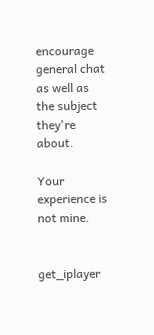encourage general chat as well as the subject they're about.

Your experience is not mine.


get_iplayer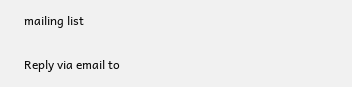mailing list

Reply via email to